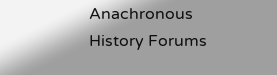Anachronous History Forums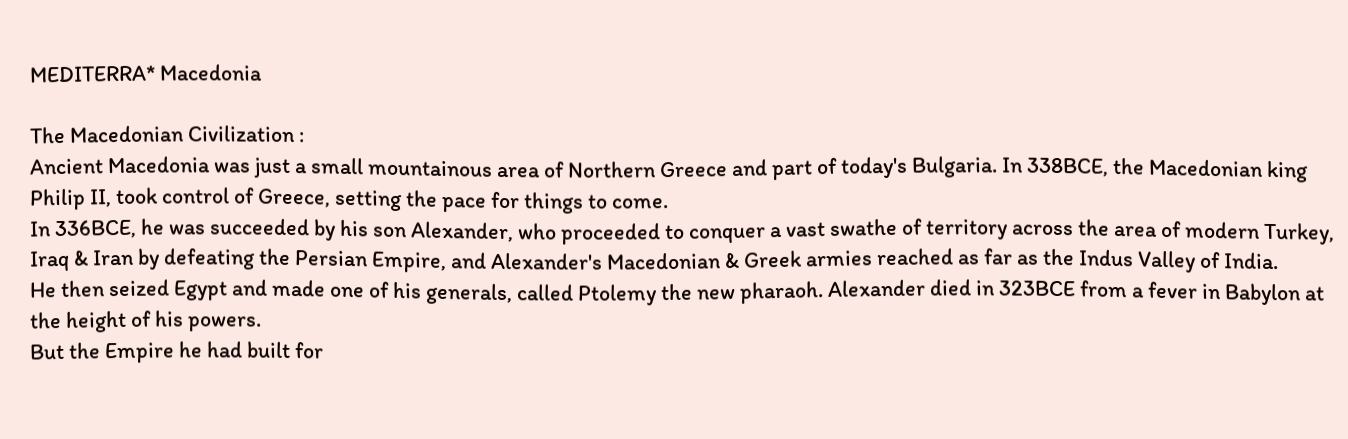MEDITERRA* Macedonia

The Macedonian Civilization :
Ancient Macedonia was just a small mountainous area of Northern Greece and part of today's Bulgaria. In 338BCE, the Macedonian king Philip II, took control of Greece, setting the pace for things to come.
In 336BCE, he was succeeded by his son Alexander, who proceeded to conquer a vast swathe of territory across the area of modern Turkey, Iraq & Iran by defeating the Persian Empire, and Alexander's Macedonian & Greek armies reached as far as the Indus Valley of India.
He then seized Egypt and made one of his generals, called Ptolemy the new pharaoh. Alexander died in 323BCE from a fever in Babylon at the height of his powers.
But the Empire he had built for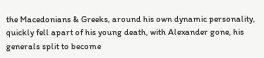the Macedonians & Greeks, around his own dynamic personality, quickly fell apart of his young death, with Alexander gone, his generals split to become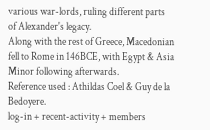various war-lords, ruling different parts of Alexander's legacy.
Along with the rest of Greece, Macedonian fell to Rome in 146BCE, with Egypt & Asia Minor following afterwards.
Reference used : Athildas Coel & Guy de la Bedoyere.
log-in + recent-activity + members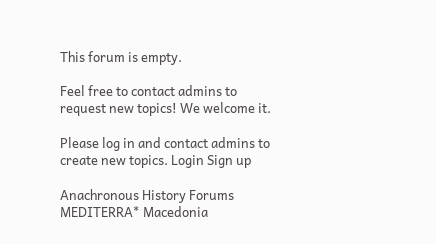This forum is empty.

Feel free to contact admins to request new topics! We welcome it.

Please log in and contact admins to create new topics. Login Sign up

Anachronous History Forums MEDITERRA* Macedonia